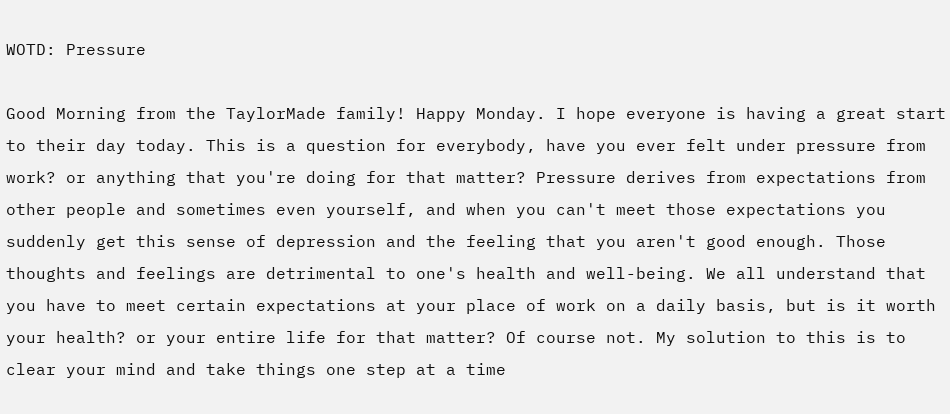WOTD: Pressure

Good Morning from the TaylorMade family! Happy Monday. I hope everyone is having a great start to their day today. This is a question for everybody, have you ever felt under pressure from work? or anything that you're doing for that matter? Pressure derives from expectations from other people and sometimes even yourself, and when you can't meet those expectations you suddenly get this sense of depression and the feeling that you aren't good enough. Those thoughts and feelings are detrimental to one's health and well-being. We all understand that you have to meet certain expectations at your place of work on a daily basis, but is it worth your health? or your entire life for that matter? Of course not. My solution to this is to clear your mind and take things one step at a time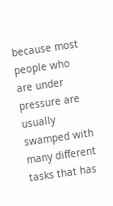because most people who are under pressure are usually swamped with many different tasks that has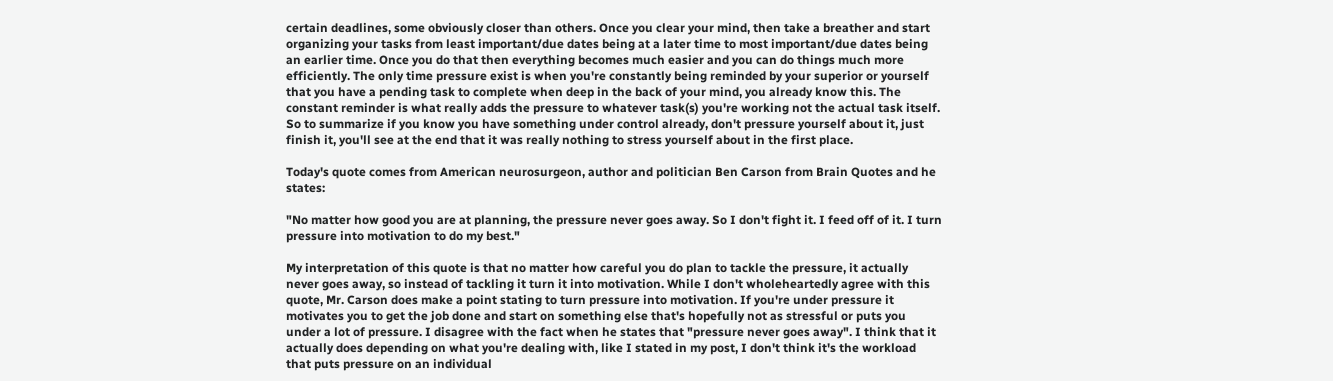certain deadlines, some obviously closer than others. Once you clear your mind, then take a breather and start organizing your tasks from least important/due dates being at a later time to most important/due dates being an earlier time. Once you do that then everything becomes much easier and you can do things much more efficiently. The only time pressure exist is when you're constantly being reminded by your superior or yourself that you have a pending task to complete when deep in the back of your mind, you already know this. The constant reminder is what really adds the pressure to whatever task(s) you're working not the actual task itself. So to summarize if you know you have something under control already, don't pressure yourself about it, just finish it, you'll see at the end that it was really nothing to stress yourself about in the first place.

Today's quote comes from American neurosurgeon, author and politician Ben Carson from Brain Quotes and he states:

"No matter how good you are at planning, the pressure never goes away. So I don't fight it. I feed off of it. I turn pressure into motivation to do my best."

My interpretation of this quote is that no matter how careful you do plan to tackle the pressure, it actually never goes away, so instead of tackling it turn it into motivation. While I don't wholeheartedly agree with this quote, Mr. Carson does make a point stating to turn pressure into motivation. If you're under pressure it motivates you to get the job done and start on something else that's hopefully not as stressful or puts you under a lot of pressure. I disagree with the fact when he states that "pressure never goes away". I think that it actually does depending on what you're dealing with, like I stated in my post, I don't think it's the workload that puts pressure on an individual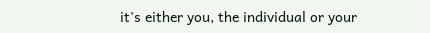it's either you, the individual or your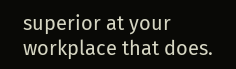superior at your workplace that does.